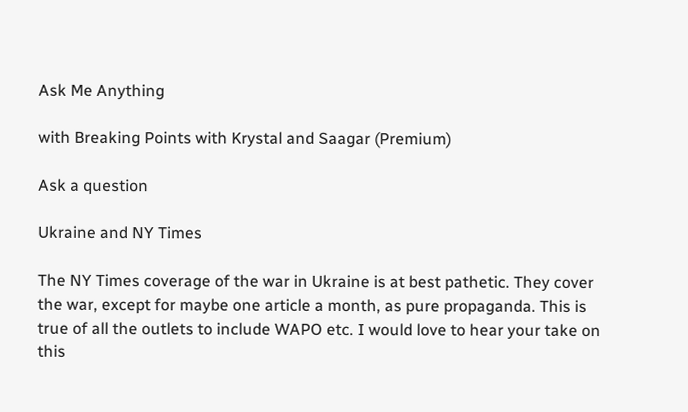Ask Me Anything

with Breaking Points with Krystal and Saagar (Premium)

Ask a question

Ukraine and NY Times

The NY Times coverage of the war in Ukraine is at best pathetic. They cover the war, except for maybe one article a month, as pure propaganda. This is true of all the outlets to include WAPO etc. I would love to hear your take on this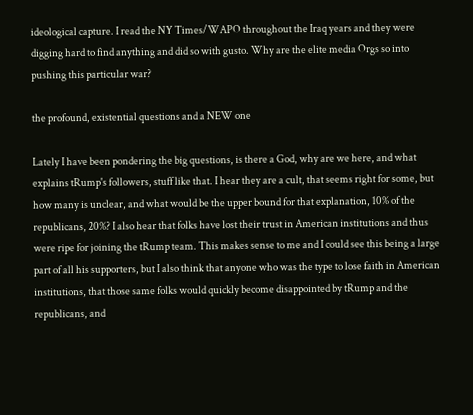ideological capture. I read the NY Times/WAPO throughout the Iraq years and they were digging hard to find anything and did so with gusto. Why are the elite media Orgs so into pushing this particular war?

the profound, existential questions and a NEW one

Lately I have been pondering the big questions, is there a God, why are we here, and what explains tRump's followers, stuff like that. I hear they are a cult, that seems right for some, but how many is unclear, and what would be the upper bound for that explanation, 10% of the republicans, 20%? I also hear that folks have lost their trust in American institutions and thus were ripe for joining the tRump team. This makes sense to me and I could see this being a large part of all his supporters, but I also think that anyone who was the type to lose faith in American institutions, that those same folks would quickly become disappointed by tRump and the republicans, and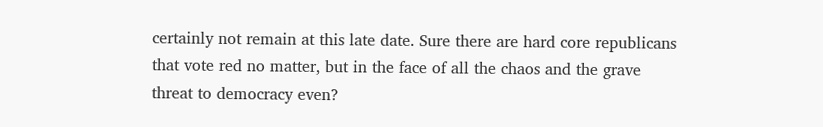certainly not remain at this late date. Sure there are hard core republicans that vote red no matter, but in the face of all the chaos and the grave threat to democracy even?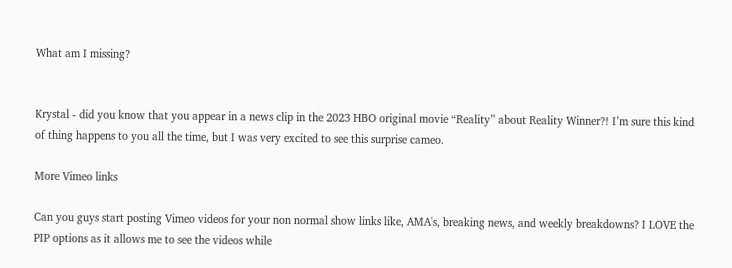What am I missing?


Krystal - did you know that you appear in a news clip in the 2023 HBO original movie “Reality” about Reality Winner?! I’m sure this kind of thing happens to you all the time, but I was very excited to see this surprise cameo.

More Vimeo links

Can you guys start posting Vimeo videos for your non normal show links like, AMA's, breaking news, and weekly breakdowns? I LOVE the PIP options as it allows me to see the videos while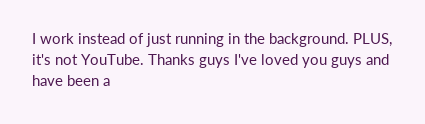I work instead of just running in the background. PLUS, it's not YouTube. Thanks guys I've loved you guys and have been a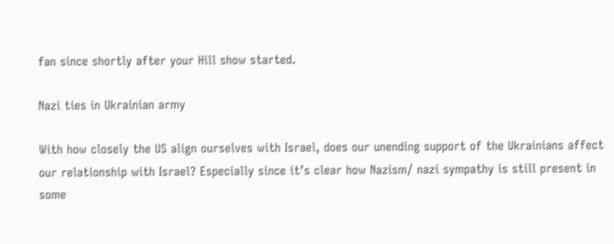fan since shortly after your Hill show started.

Nazi ties in Ukrainian army

With how closely the US align ourselves with Israel, does our unending support of the Ukrainians affect our relationship with Israel? Especially since it’s clear how Nazism/ nazi sympathy is still present in some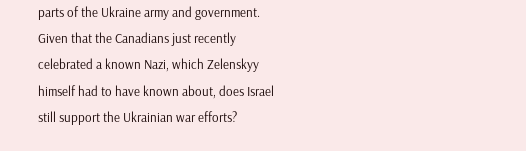parts of the Ukraine army and government. Given that the Canadians just recently celebrated a known Nazi, which Zelenskyy himself had to have known about, does Israel still support the Ukrainian war efforts?